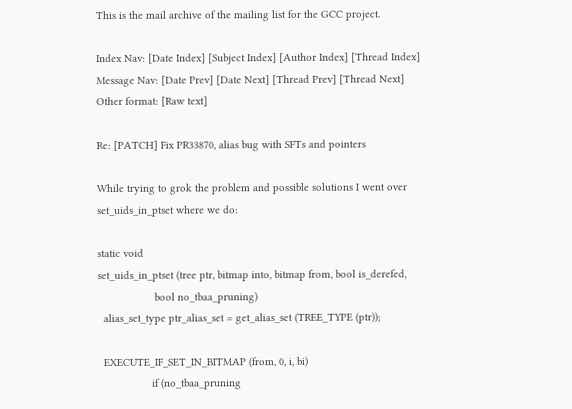This is the mail archive of the mailing list for the GCC project.

Index Nav: [Date Index] [Subject Index] [Author Index] [Thread Index]
Message Nav: [Date Prev] [Date Next] [Thread Prev] [Thread Next]
Other format: [Raw text]

Re: [PATCH] Fix PR33870, alias bug with SFTs and pointers

While trying to grok the problem and possible solutions I went over
set_uids_in_ptset where we do:

static void
set_uids_in_ptset (tree ptr, bitmap into, bitmap from, bool is_derefed,
                   bool no_tbaa_pruning)
  alias_set_type ptr_alias_set = get_alias_set (TREE_TYPE (ptr));

  EXECUTE_IF_SET_IN_BITMAP (from, 0, i, bi)
                  if (no_tbaa_pruning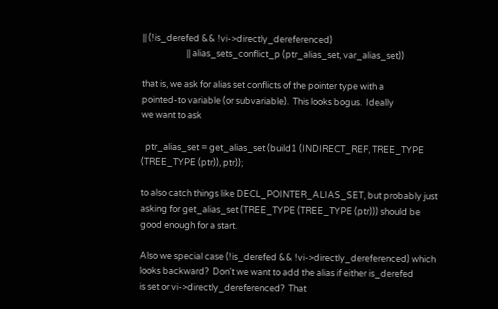|| (!is_derefed && !vi->directly_dereferenced)
                      || alias_sets_conflict_p (ptr_alias_set, var_alias_set))

that is, we ask for alias set conflicts of the pointer type with a
pointed-to variable (or subvariable).  This looks bogus.  Ideally
we want to ask

  ptr_alias_set = get_alias_set (build1 (INDIRECT_REF, TREE_TYPE
(TREE_TYPE (ptr)), ptr));

to also catch things like DECL_POINTER_ALIAS_SET, but probably just
asking for get_alias_set (TREE_TYPE (TREE_TYPE (ptr))) should be
good enough for a start.

Also we special case (!is_derefed && !vi->directly_dereferenced) which
looks backward?  Don't we want to add the alias if either is_derefed
is set or vi->directly_dereferenced?  That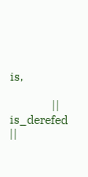is,

              || is_derefed ||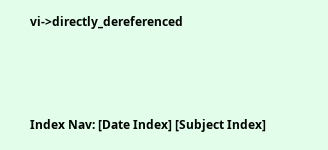vi->directly_dereferenced



Index Nav: [Date Index] [Subject Index]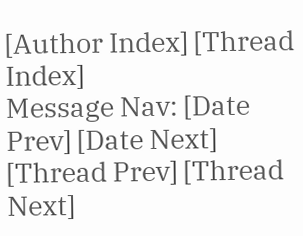[Author Index] [Thread Index]
Message Nav: [Date Prev] [Date Next] [Thread Prev] [Thread Next]